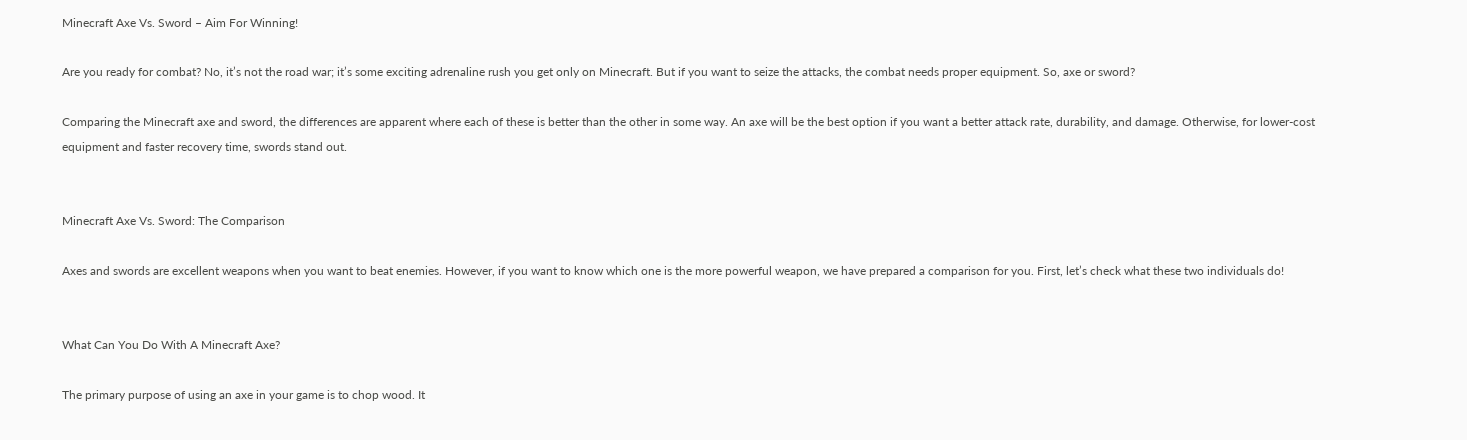Minecraft Axe Vs. Sword – Aim For Winning!

Are you ready for combat? No, it’s not the road war; it’s some exciting adrenaline rush you get only on Minecraft. But if you want to seize the attacks, the combat needs proper equipment. So, axe or sword?

Comparing the Minecraft axe and sword, the differences are apparent where each of these is better than the other in some way. An axe will be the best option if you want a better attack rate, durability, and damage. Otherwise, for lower-cost equipment and faster recovery time, swords stand out.


Minecraft Axe Vs. Sword: The Comparison

Axes and swords are excellent weapons when you want to beat enemies. However, if you want to know which one is the more powerful weapon, we have prepared a comparison for you. First, let’s check what these two individuals do!


What Can You Do With A Minecraft Axe?

The primary purpose of using an axe in your game is to chop wood. It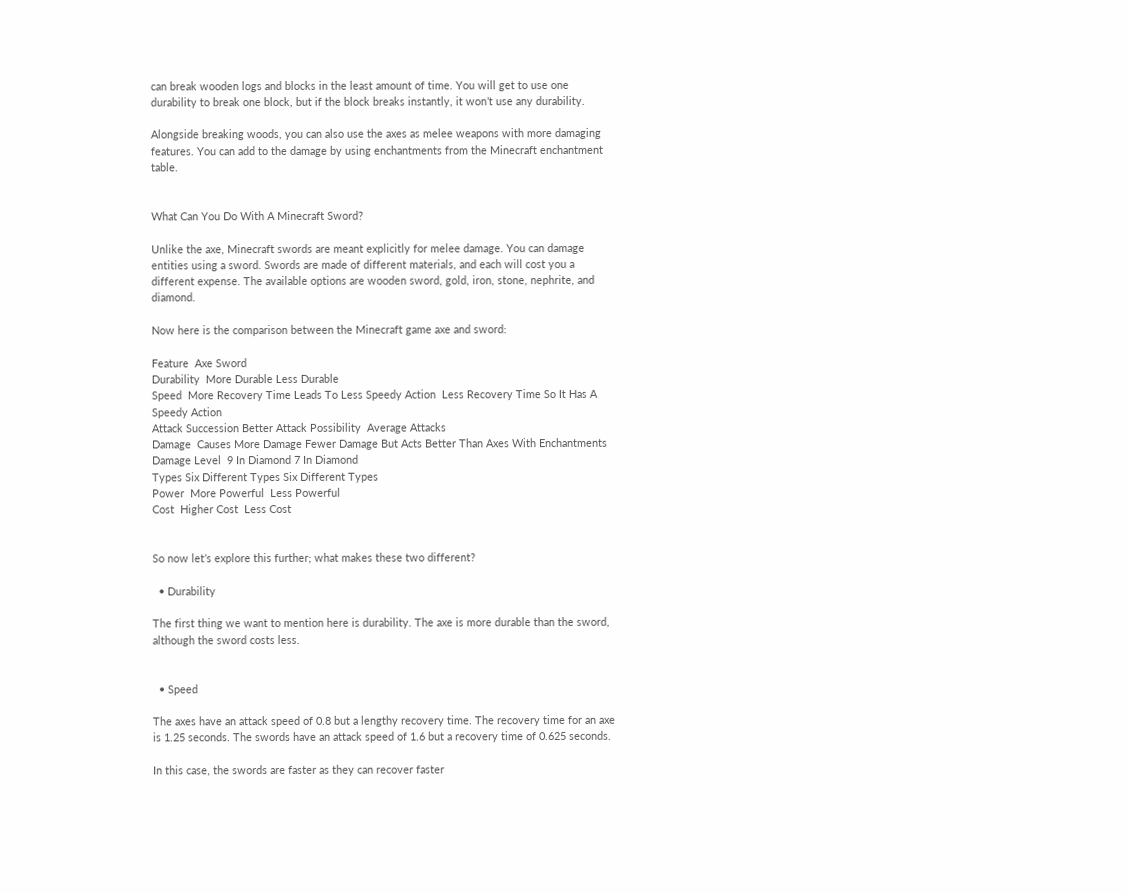can break wooden logs and blocks in the least amount of time. You will get to use one durability to break one block, but if the block breaks instantly, it won’t use any durability.

Alongside breaking woods, you can also use the axes as melee weapons with more damaging features. You can add to the damage by using enchantments from the Minecraft enchantment table.


What Can You Do With A Minecraft Sword?

Unlike the axe, Minecraft swords are meant explicitly for melee damage. You can damage entities using a sword. Swords are made of different materials, and each will cost you a different expense. The available options are wooden sword, gold, iron, stone, nephrite, and diamond.

Now here is the comparison between the Minecraft game axe and sword:

Feature  Axe Sword
Durability  More Durable Less Durable
Speed  More Recovery Time Leads To Less Speedy Action  Less Recovery Time So It Has A Speedy Action
Attack Succession Better Attack Possibility  Average Attacks
Damage  Causes More Damage Fewer Damage But Acts Better Than Axes With Enchantments
Damage Level  9 In Diamond 7 In Diamond
Types Six Different Types Six Different Types
Power  More Powerful  Less Powerful
Cost  Higher Cost  Less Cost


So now let’s explore this further; what makes these two different?

  • Durability

The first thing we want to mention here is durability. The axe is more durable than the sword, although the sword costs less.


  • Speed

The axes have an attack speed of 0.8 but a lengthy recovery time. The recovery time for an axe is 1.25 seconds. The swords have an attack speed of 1.6 but a recovery time of 0.625 seconds.

In this case, the swords are faster as they can recover faster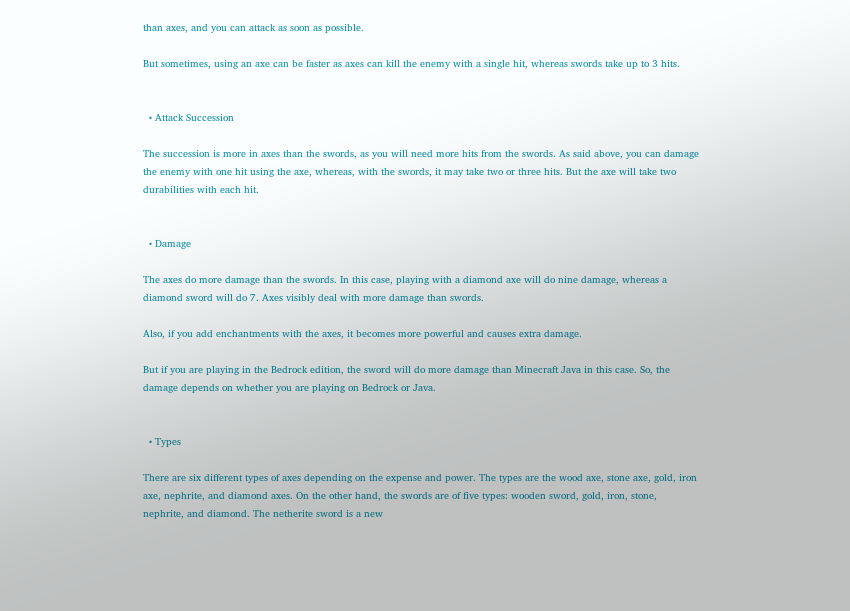than axes, and you can attack as soon as possible.

But sometimes, using an axe can be faster as axes can kill the enemy with a single hit, whereas swords take up to 3 hits.


  • Attack Succession

The succession is more in axes than the swords, as you will need more hits from the swords. As said above, you can damage the enemy with one hit using the axe, whereas, with the swords, it may take two or three hits. But the axe will take two durabilities with each hit.


  • Damage

The axes do more damage than the swords. In this case, playing with a diamond axe will do nine damage, whereas a diamond sword will do 7. Axes visibly deal with more damage than swords.

Also, if you add enchantments with the axes, it becomes more powerful and causes extra damage.

But if you are playing in the Bedrock edition, the sword will do more damage than Minecraft Java in this case. So, the damage depends on whether you are playing on Bedrock or Java.


  • Types

There are six different types of axes depending on the expense and power. The types are the wood axe, stone axe, gold, iron axe, nephrite, and diamond axes. On the other hand, the swords are of five types: wooden sword, gold, iron, stone, nephrite, and diamond. The netherite sword is a new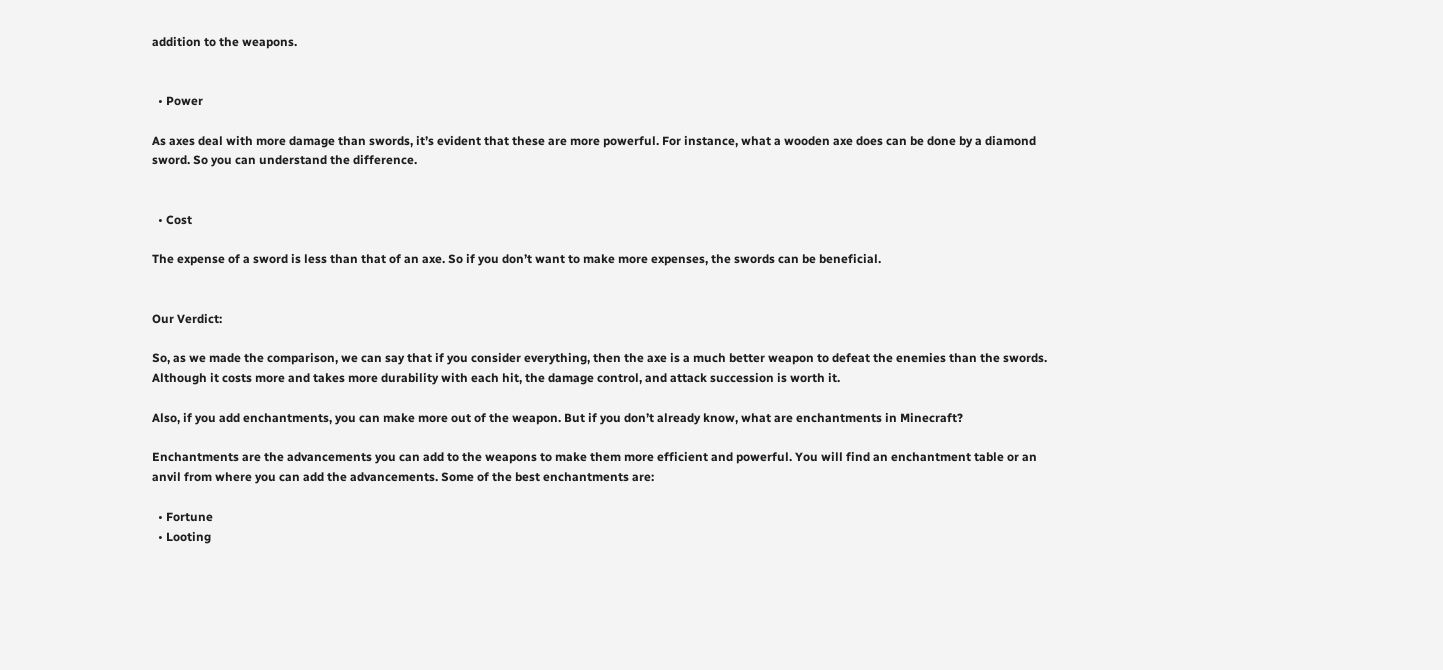addition to the weapons.


  • Power

As axes deal with more damage than swords, it’s evident that these are more powerful. For instance, what a wooden axe does can be done by a diamond sword. So you can understand the difference.


  • Cost

The expense of a sword is less than that of an axe. So if you don’t want to make more expenses, the swords can be beneficial.


Our Verdict:

So, as we made the comparison, we can say that if you consider everything, then the axe is a much better weapon to defeat the enemies than the swords. Although it costs more and takes more durability with each hit, the damage control, and attack succession is worth it.

Also, if you add enchantments, you can make more out of the weapon. But if you don’t already know, what are enchantments in Minecraft?

Enchantments are the advancements you can add to the weapons to make them more efficient and powerful. You will find an enchantment table or an anvil from where you can add the advancements. Some of the best enchantments are:

  • Fortune
  • Looting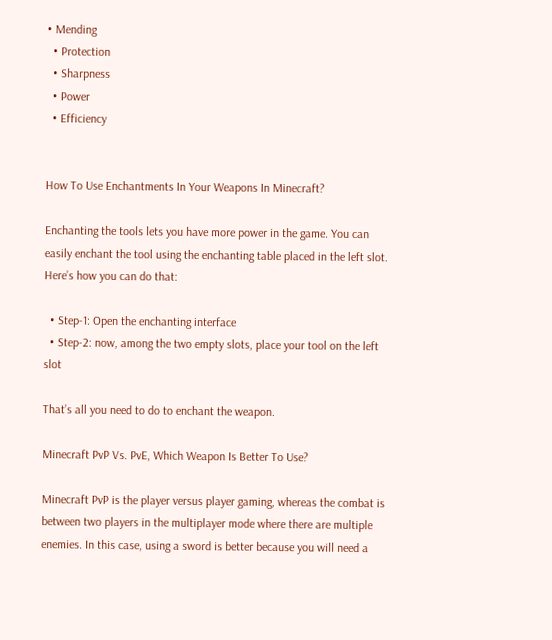• Mending
  • Protection
  • Sharpness
  • Power
  • Efficiency


How To Use Enchantments In Your Weapons In Minecraft?

Enchanting the tools lets you have more power in the game. You can easily enchant the tool using the enchanting table placed in the left slot. Here’s how you can do that:

  • Step-1: Open the enchanting interface
  • Step-2: now, among the two empty slots, place your tool on the left slot

That’s all you need to do to enchant the weapon.

Minecraft PvP Vs. PvE, Which Weapon Is Better To Use?

Minecraft PvP is the player versus player gaming, whereas the combat is between two players in the multiplayer mode where there are multiple enemies. In this case, using a sword is better because you will need a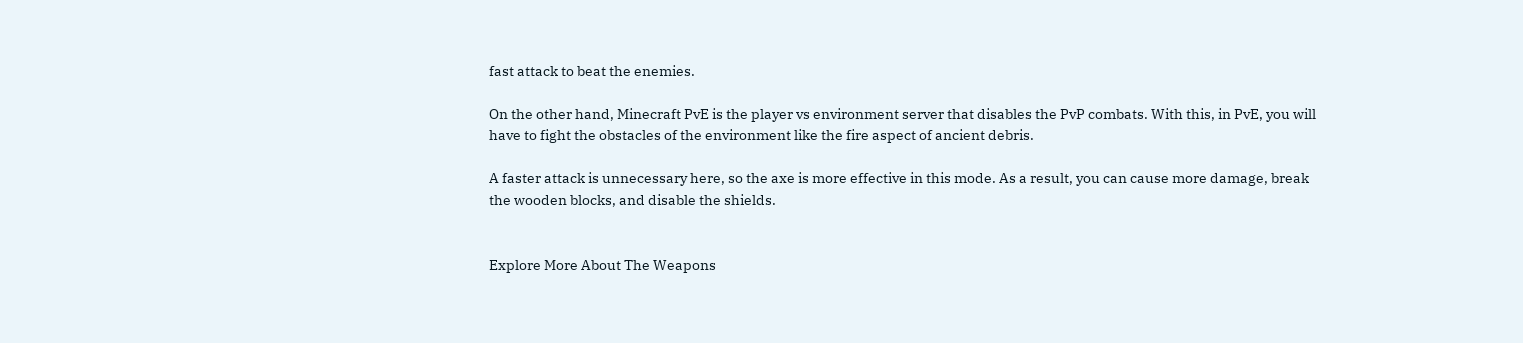fast attack to beat the enemies.

On the other hand, Minecraft PvE is the player vs environment server that disables the PvP combats. With this, in PvE, you will have to fight the obstacles of the environment like the fire aspect of ancient debris.

A faster attack is unnecessary here, so the axe is more effective in this mode. As a result, you can cause more damage, break the wooden blocks, and disable the shields.


Explore More About The Weapons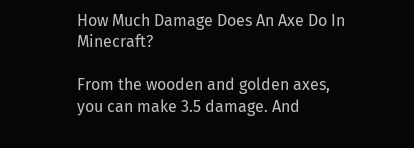How Much Damage Does An Axe Do In Minecraft?

From the wooden and golden axes, you can make 3.5 damage. And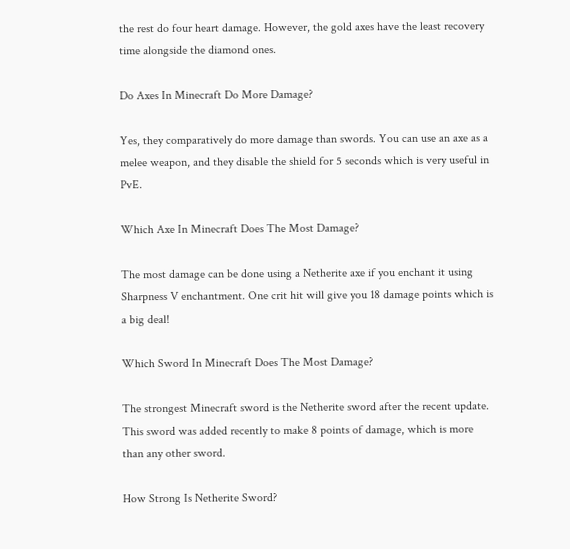the rest do four heart damage. However, the gold axes have the least recovery time alongside the diamond ones.

Do Axes In Minecraft Do More Damage?

Yes, they comparatively do more damage than swords. You can use an axe as a melee weapon, and they disable the shield for 5 seconds which is very useful in PvE.

Which Axe In Minecraft Does The Most Damage?

The most damage can be done using a Netherite axe if you enchant it using Sharpness V enchantment. One crit hit will give you 18 damage points which is a big deal!

Which Sword In Minecraft Does The Most Damage?

The strongest Minecraft sword is the Netherite sword after the recent update. This sword was added recently to make 8 points of damage, which is more than any other sword.

How Strong Is Netherite Sword?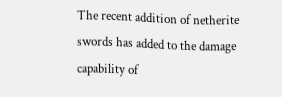The recent addition of netherite swords has added to the damage capability of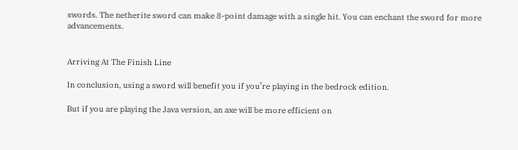swords. The netherite sword can make 8-point damage with a single hit. You can enchant the sword for more advancements.


Arriving At The Finish Line

In conclusion, using a sword will benefit you if you’re playing in the bedrock edition.

But if you are playing the Java version, an axe will be more efficient on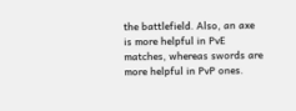the battlefield. Also, an axe is more helpful in PvE matches, whereas swords are more helpful in PvP ones.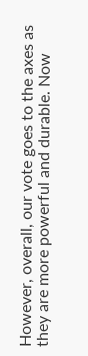However, overall, our vote goes to the axes as they are more powerful and durable. Now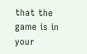that the game is in your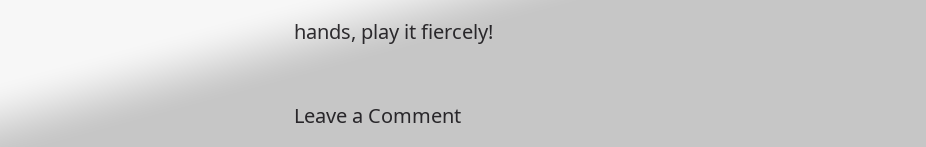hands, play it fiercely!


Leave a Comment